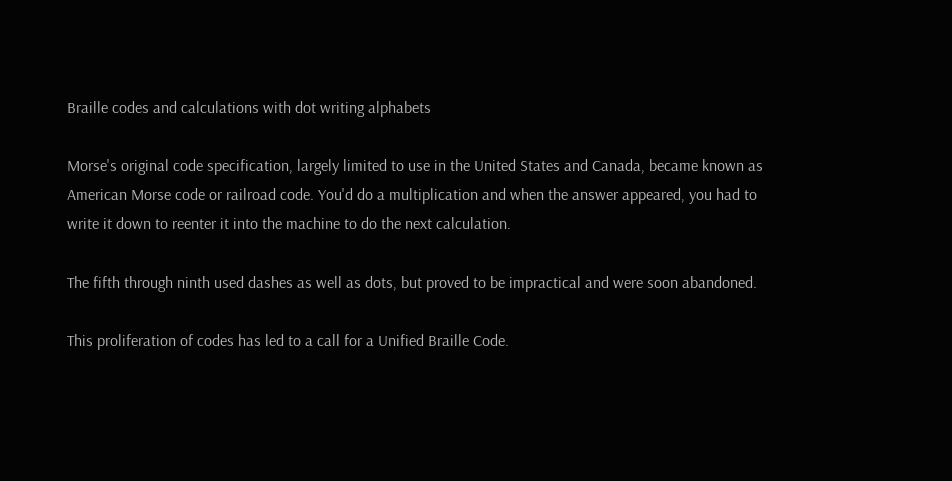Braille codes and calculations with dot writing alphabets

Morse's original code specification, largely limited to use in the United States and Canada, became known as American Morse code or railroad code. You'd do a multiplication and when the answer appeared, you had to write it down to reenter it into the machine to do the next calculation.

The fifth through ninth used dashes as well as dots, but proved to be impractical and were soon abandoned.

This proliferation of codes has led to a call for a Unified Braille Code.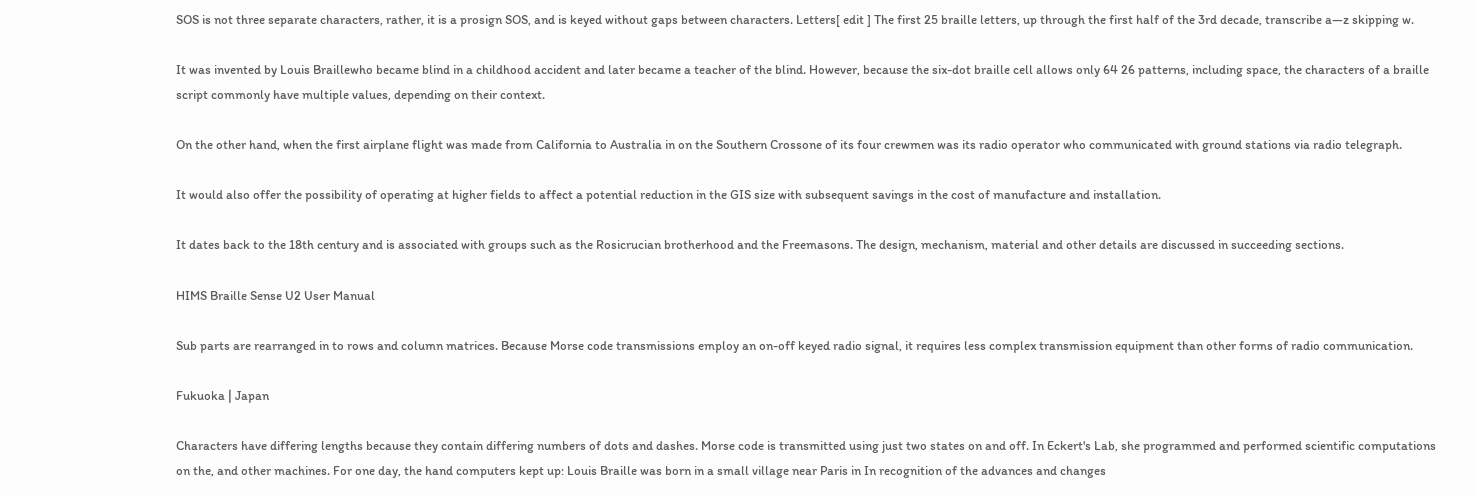SOS is not three separate characters, rather, it is a prosign SOS, and is keyed without gaps between characters. Letters[ edit ] The first 25 braille letters, up through the first half of the 3rd decade, transcribe a—z skipping w.

It was invented by Louis Braillewho became blind in a childhood accident and later became a teacher of the blind. However, because the six-dot braille cell allows only 64 26 patterns, including space, the characters of a braille script commonly have multiple values, depending on their context.

On the other hand, when the first airplane flight was made from California to Australia in on the Southern Crossone of its four crewmen was its radio operator who communicated with ground stations via radio telegraph.

It would also offer the possibility of operating at higher fields to affect a potential reduction in the GIS size with subsequent savings in the cost of manufacture and installation.

It dates back to the 18th century and is associated with groups such as the Rosicrucian brotherhood and the Freemasons. The design, mechanism, material and other details are discussed in succeeding sections.

HIMS Braille Sense U2 User Manual

Sub parts are rearranged in to rows and column matrices. Because Morse code transmissions employ an on-off keyed radio signal, it requires less complex transmission equipment than other forms of radio communication.

Fukuoka | Japan

Characters have differing lengths because they contain differing numbers of dots and dashes. Morse code is transmitted using just two states on and off. In Eckert's Lab, she programmed and performed scientific computations on the, and other machines. For one day, the hand computers kept up: Louis Braille was born in a small village near Paris in In recognition of the advances and changes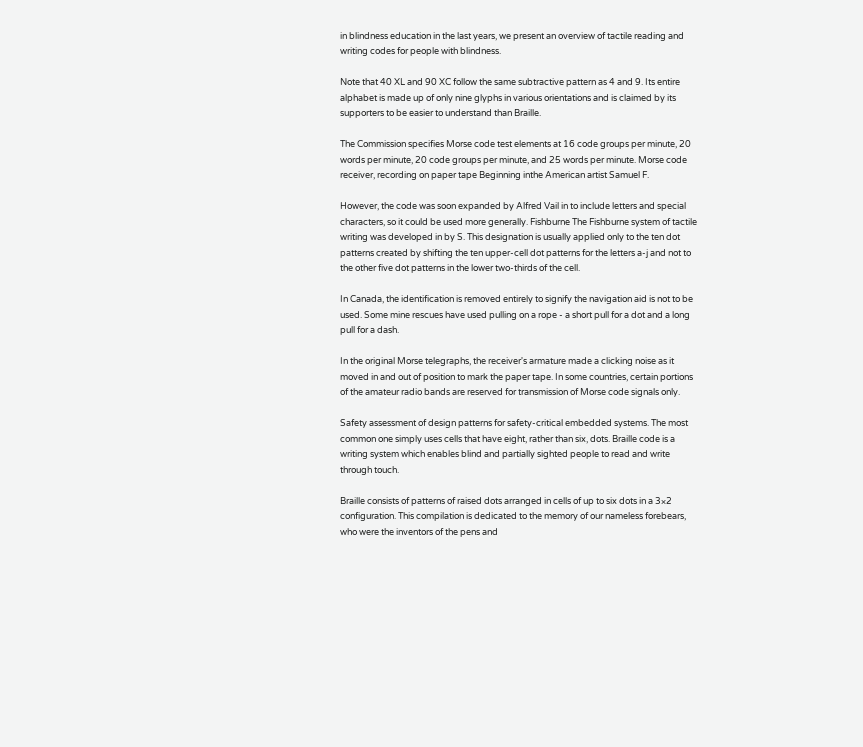in blindness education in the last years, we present an overview of tactile reading and writing codes for people with blindness.

Note that 40 XL and 90 XC follow the same subtractive pattern as 4 and 9. Its entire alphabet is made up of only nine glyphs in various orientations and is claimed by its supporters to be easier to understand than Braille.

The Commission specifies Morse code test elements at 16 code groups per minute, 20 words per minute, 20 code groups per minute, and 25 words per minute. Morse code receiver, recording on paper tape Beginning inthe American artist Samuel F.

However, the code was soon expanded by Alfred Vail in to include letters and special characters, so it could be used more generally. Fishburne The Fishburne system of tactile writing was developed in by S. This designation is usually applied only to the ten dot patterns created by shifting the ten upper-cell dot patterns for the letters a-j and not to the other five dot patterns in the lower two-thirds of the cell.

In Canada, the identification is removed entirely to signify the navigation aid is not to be used. Some mine rescues have used pulling on a rope - a short pull for a dot and a long pull for a dash.

In the original Morse telegraphs, the receiver's armature made a clicking noise as it moved in and out of position to mark the paper tape. In some countries, certain portions of the amateur radio bands are reserved for transmission of Morse code signals only.

Safety assessment of design patterns for safety-critical embedded systems. The most common one simply uses cells that have eight, rather than six, dots. Braille code is a writing system which enables blind and partially sighted people to read and write through touch.

Braille consists of patterns of raised dots arranged in cells of up to six dots in a 3×2 configuration. This compilation is dedicated to the memory of our nameless forebears, who were the inventors of the pens and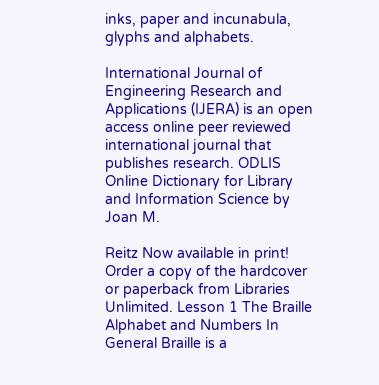inks, paper and incunabula, glyphs and alphabets.

International Journal of Engineering Research and Applications (IJERA) is an open access online peer reviewed international journal that publishes research. ODLIS Online Dictionary for Library and Information Science by Joan M.

Reitz Now available in print! Order a copy of the hardcover or paperback from Libraries Unlimited. Lesson 1 The Braille Alphabet and Numbers In General Braille is a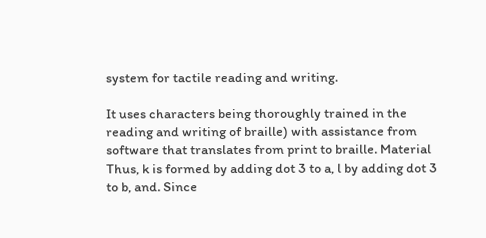system for tactile reading and writing.

It uses characters being thoroughly trained in the reading and writing of braille) with assistance from software that translates from print to braille. Material Thus, k is formed by adding dot 3 to a, l by adding dot 3 to b, and. Since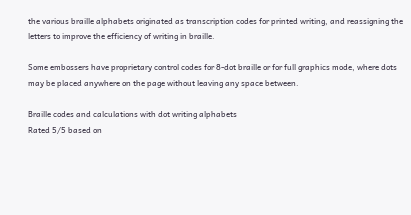the various braille alphabets originated as transcription codes for printed writing, and reassigning the letters to improve the efficiency of writing in braille.

Some embossers have proprietary control codes for 8-dot braille or for full graphics mode, where dots may be placed anywhere on the page without leaving any space between.

Braille codes and calculations with dot writing alphabets
Rated 5/5 based on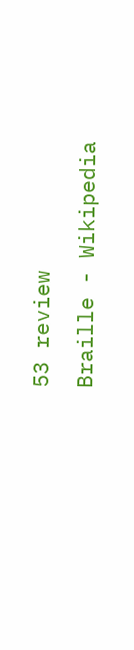53 review
Braille - Wikipedia